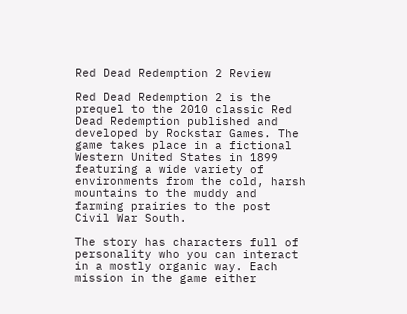Red Dead Redemption 2 Review

Red Dead Redemption 2 is the prequel to the 2010 classic Red Dead Redemption published and developed by Rockstar Games. The game takes place in a fictional Western United States in 1899 featuring a wide variety of environments from the cold, harsh mountains to the muddy and farming prairies to the post Civil War South.

The story has characters full of personality who you can interact in a mostly organic way. Each mission in the game either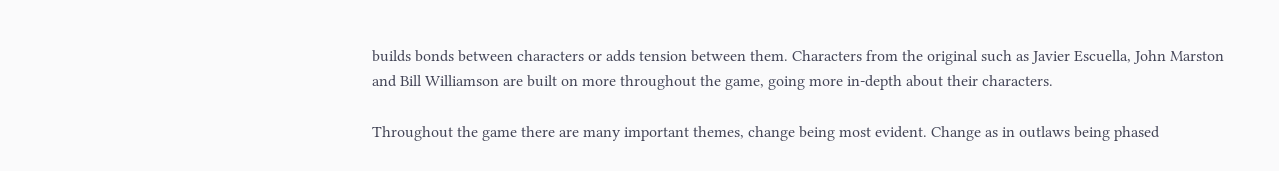builds bonds between characters or adds tension between them. Characters from the original such as Javier Escuella, John Marston and Bill Williamson are built on more throughout the game, going more in-depth about their characters.

Throughout the game there are many important themes, change being most evident. Change as in outlaws being phased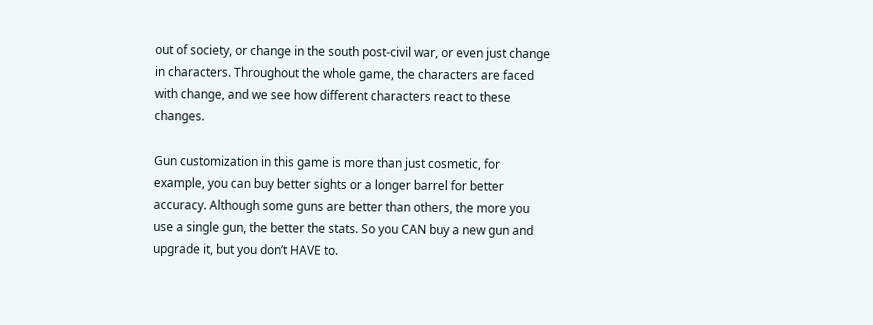out of society, or change in the south post-civil war, or even just change in characters. Throughout the whole game, the characters are faced with change, and we see how different characters react to these changes.

Gun customization in this game is more than just cosmetic, for example, you can buy better sights or a longer barrel for better accuracy. Although some guns are better than others, the more you use a single gun, the better the stats. So you CAN buy a new gun and upgrade it, but you don’t HAVE to.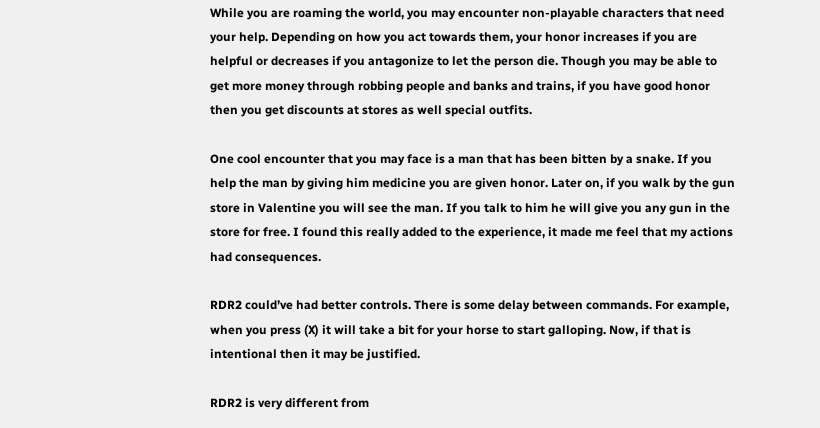While you are roaming the world, you may encounter non-playable characters that need your help. Depending on how you act towards them, your honor increases if you are helpful or decreases if you antagonize to let the person die. Though you may be able to get more money through robbing people and banks and trains, if you have good honor then you get discounts at stores as well special outfits.

One cool encounter that you may face is a man that has been bitten by a snake. If you help the man by giving him medicine you are given honor. Later on, if you walk by the gun store in Valentine you will see the man. If you talk to him he will give you any gun in the store for free. I found this really added to the experience, it made me feel that my actions had consequences.

RDR2 could’ve had better controls. There is some delay between commands. For example, when you press (X) it will take a bit for your horse to start galloping. Now, if that is intentional then it may be justified.

RDR2 is very different from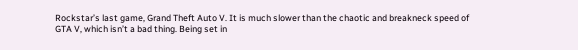Rockstar’s last game, Grand Theft Auto V. It is much slower than the chaotic and breakneck speed of GTA V, which isn’t a bad thing. Being set in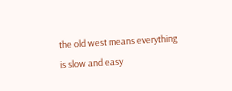the old west means everything is slow and easy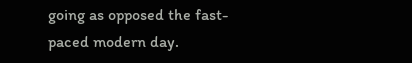going as opposed the fast-paced modern day.